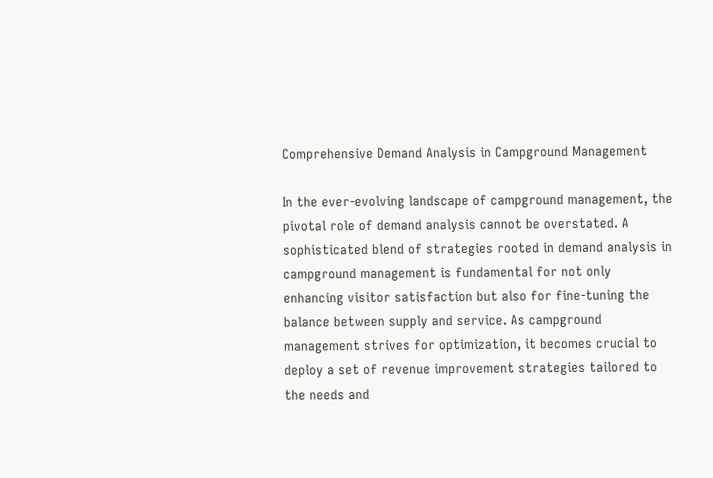Comprehensive Demand Analysis in Campground Management

In the ever-evolving landscape of campground management, the pivotal role of demand analysis cannot be overstated. A sophisticated blend of strategies rooted in demand analysis in campground management is fundamental for not only enhancing visitor satisfaction but also for fine-tuning the balance between supply and service. As campground management strives for optimization, it becomes crucial to deploy a set of revenue improvement strategies tailored to the needs and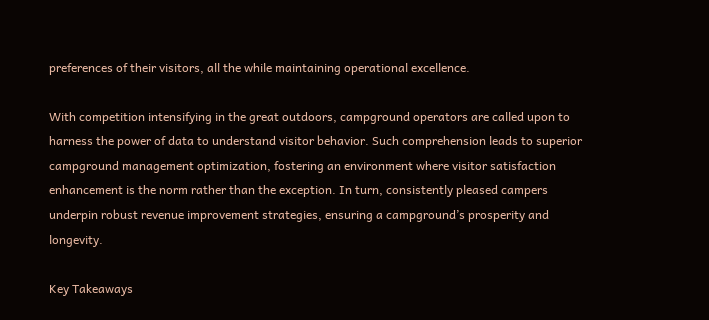preferences of their visitors, all the while maintaining operational excellence.

With competition intensifying in the great outdoors, campground operators are called upon to harness the power of data to understand visitor behavior. Such comprehension leads to superior campground management optimization, fostering an environment where visitor satisfaction enhancement is the norm rather than the exception. In turn, consistently pleased campers underpin robust revenue improvement strategies, ensuring a campground’s prosperity and longevity.

Key Takeaways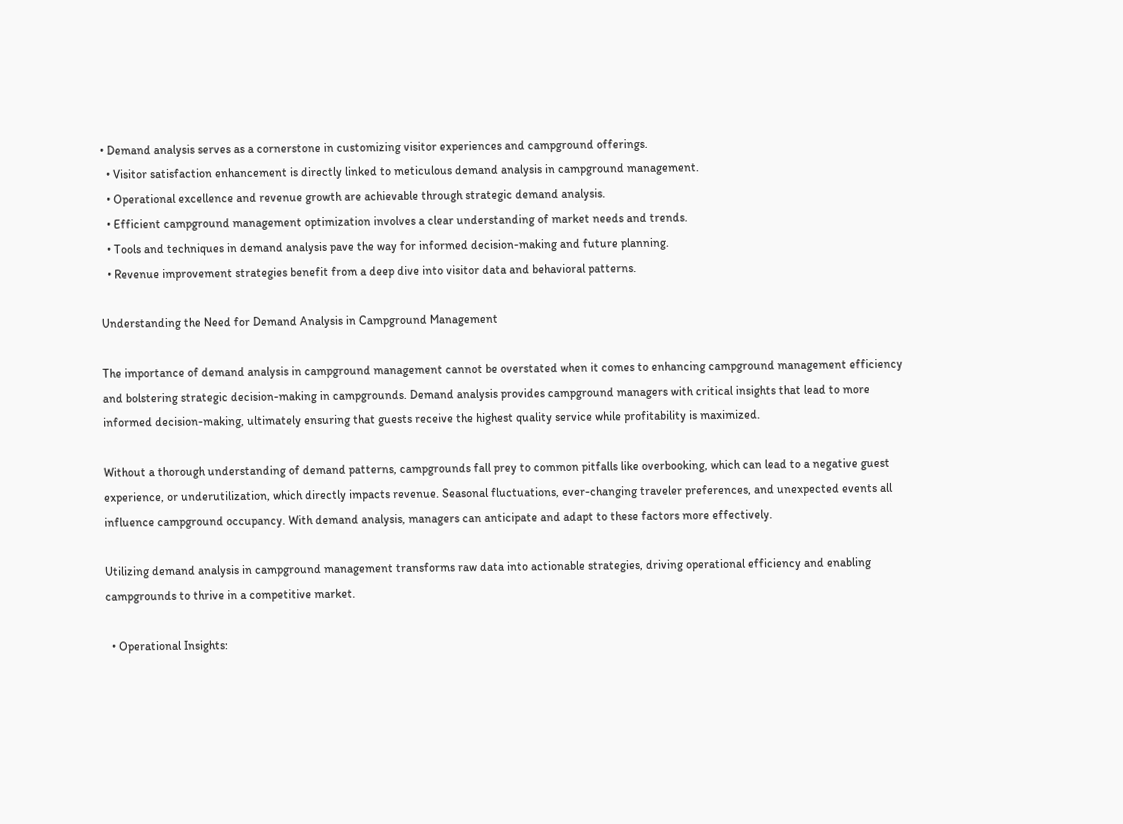• Demand analysis serves as a cornerstone in customizing visitor experiences and campground offerings.
  • Visitor satisfaction enhancement is directly linked to meticulous demand analysis in campground management.
  • Operational excellence and revenue growth are achievable through strategic demand analysis.
  • Efficient campground management optimization involves a clear understanding of market needs and trends.
  • Tools and techniques in demand analysis pave the way for informed decision-making and future planning.
  • Revenue improvement strategies benefit from a deep dive into visitor data and behavioral patterns.

Understanding the Need for Demand Analysis in Campground Management

The importance of demand analysis in campground management cannot be overstated when it comes to enhancing campground management efficiency and bolstering strategic decision-making in campgrounds. Demand analysis provides campground managers with critical insights that lead to more informed decision-making, ultimately ensuring that guests receive the highest quality service while profitability is maximized.

Without a thorough understanding of demand patterns, campgrounds fall prey to common pitfalls like overbooking, which can lead to a negative guest experience, or underutilization, which directly impacts revenue. Seasonal fluctuations, ever-changing traveler preferences, and unexpected events all influence campground occupancy. With demand analysis, managers can anticipate and adapt to these factors more effectively.

Utilizing demand analysis in campground management transforms raw data into actionable strategies, driving operational efficiency and enabling campgrounds to thrive in a competitive market.

  • Operational Insights: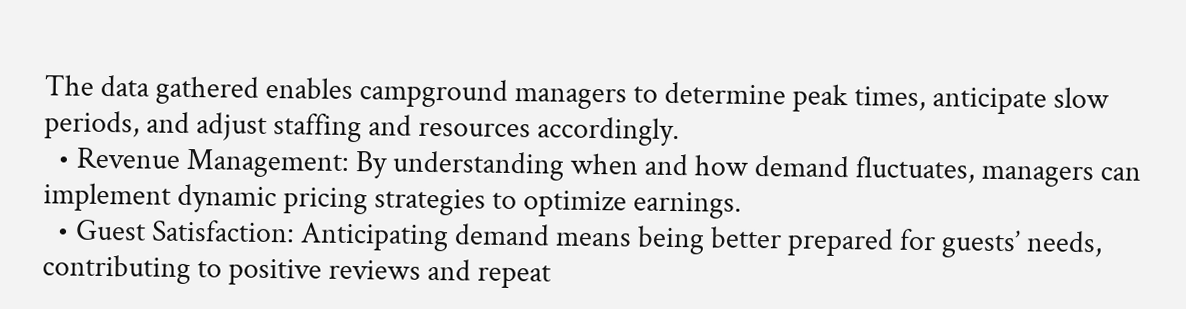The data gathered enables campground managers to determine peak times, anticipate slow periods, and adjust staffing and resources accordingly.
  • Revenue Management: By understanding when and how demand fluctuates, managers can implement dynamic pricing strategies to optimize earnings.
  • Guest Satisfaction: Anticipating demand means being better prepared for guests’ needs, contributing to positive reviews and repeat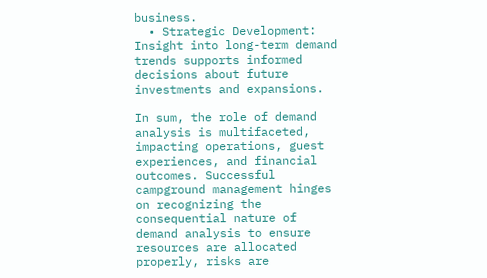business.
  • Strategic Development: Insight into long-term demand trends supports informed decisions about future investments and expansions.

In sum, the role of demand analysis is multifaceted, impacting operations, guest experiences, and financial outcomes. Successful campground management hinges on recognizing the consequential nature of demand analysis to ensure resources are allocated properly, risks are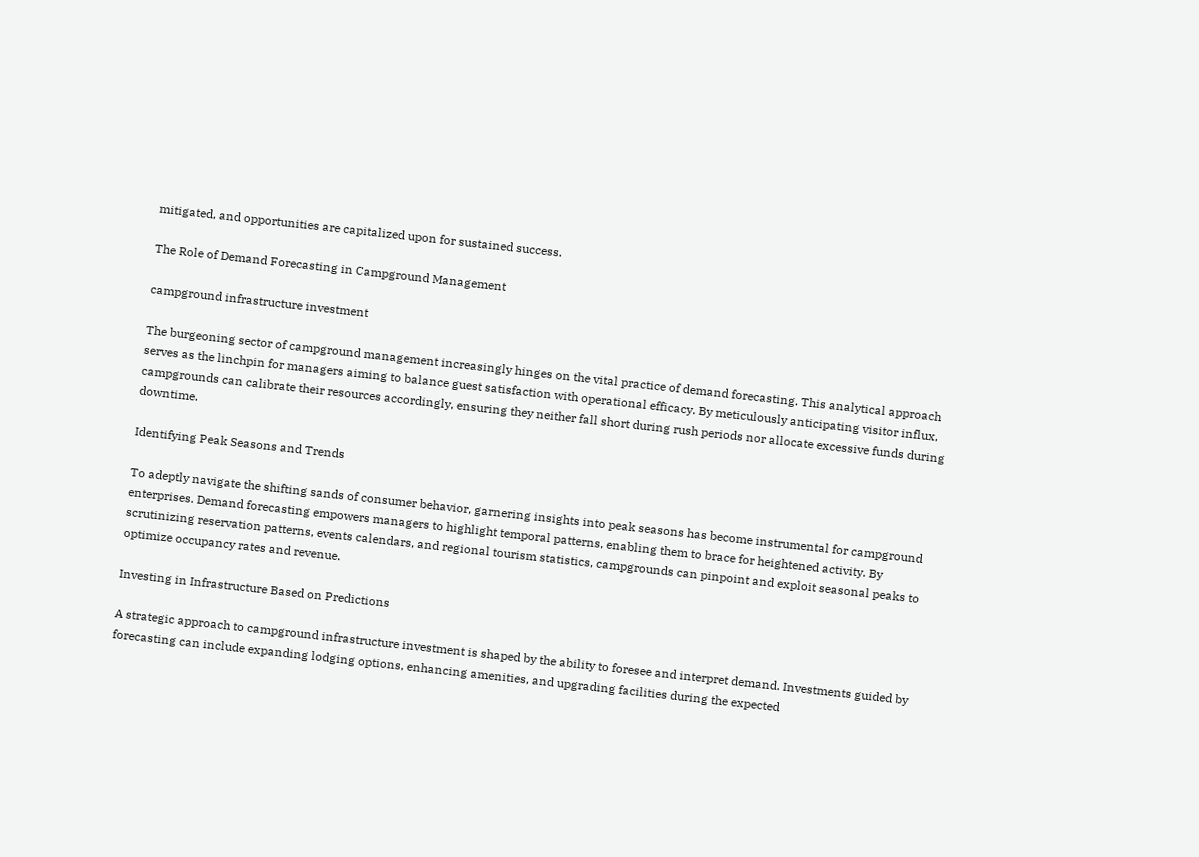mitigated, and opportunities are capitalized upon for sustained success.

The Role of Demand Forecasting in Campground Management

campground infrastructure investment

The burgeoning sector of campground management increasingly hinges on the vital practice of demand forecasting. This analytical approach serves as the linchpin for managers aiming to balance guest satisfaction with operational efficacy. By meticulously anticipating visitor influx, campgrounds can calibrate their resources accordingly, ensuring they neither fall short during rush periods nor allocate excessive funds during downtime.

Identifying Peak Seasons and Trends

To adeptly navigate the shifting sands of consumer behavior, garnering insights into peak seasons has become instrumental for campground enterprises. Demand forecasting empowers managers to highlight temporal patterns, enabling them to brace for heightened activity. By scrutinizing reservation patterns, events calendars, and regional tourism statistics, campgrounds can pinpoint and exploit seasonal peaks to optimize occupancy rates and revenue.

Investing in Infrastructure Based on Predictions

A strategic approach to campground infrastructure investment is shaped by the ability to foresee and interpret demand. Investments guided by forecasting can include expanding lodging options, enhancing amenities, and upgrading facilities during the expected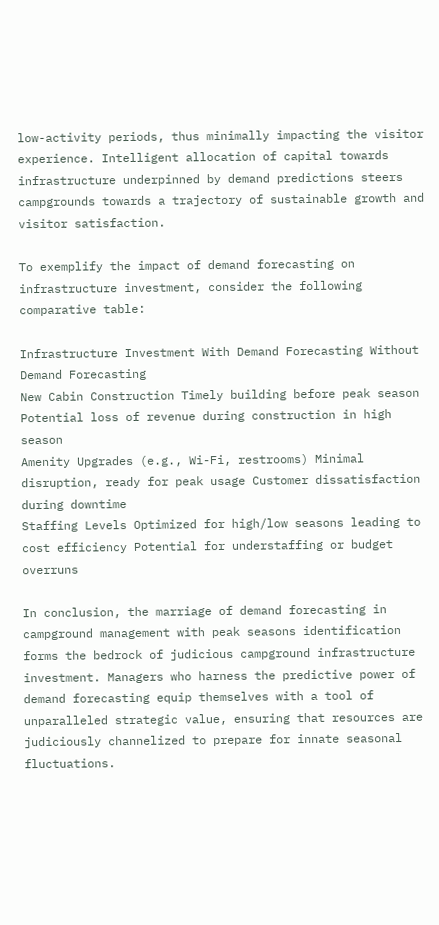low-activity periods, thus minimally impacting the visitor experience. Intelligent allocation of capital towards infrastructure underpinned by demand predictions steers campgrounds towards a trajectory of sustainable growth and visitor satisfaction.

To exemplify the impact of demand forecasting on infrastructure investment, consider the following comparative table:

Infrastructure Investment With Demand Forecasting Without Demand Forecasting
New Cabin Construction Timely building before peak season Potential loss of revenue during construction in high season
Amenity Upgrades (e.g., Wi-Fi, restrooms) Minimal disruption, ready for peak usage Customer dissatisfaction during downtime
Staffing Levels Optimized for high/low seasons leading to cost efficiency Potential for understaffing or budget overruns

In conclusion, the marriage of demand forecasting in campground management with peak seasons identification forms the bedrock of judicious campground infrastructure investment. Managers who harness the predictive power of demand forecasting equip themselves with a tool of unparalleled strategic value, ensuring that resources are judiciously channelized to prepare for innate seasonal fluctuations.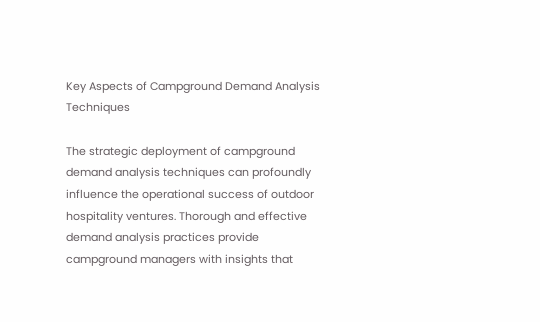Key Aspects of Campground Demand Analysis Techniques

The strategic deployment of campground demand analysis techniques can profoundly influence the operational success of outdoor hospitality ventures. Thorough and effective demand analysis practices provide campground managers with insights that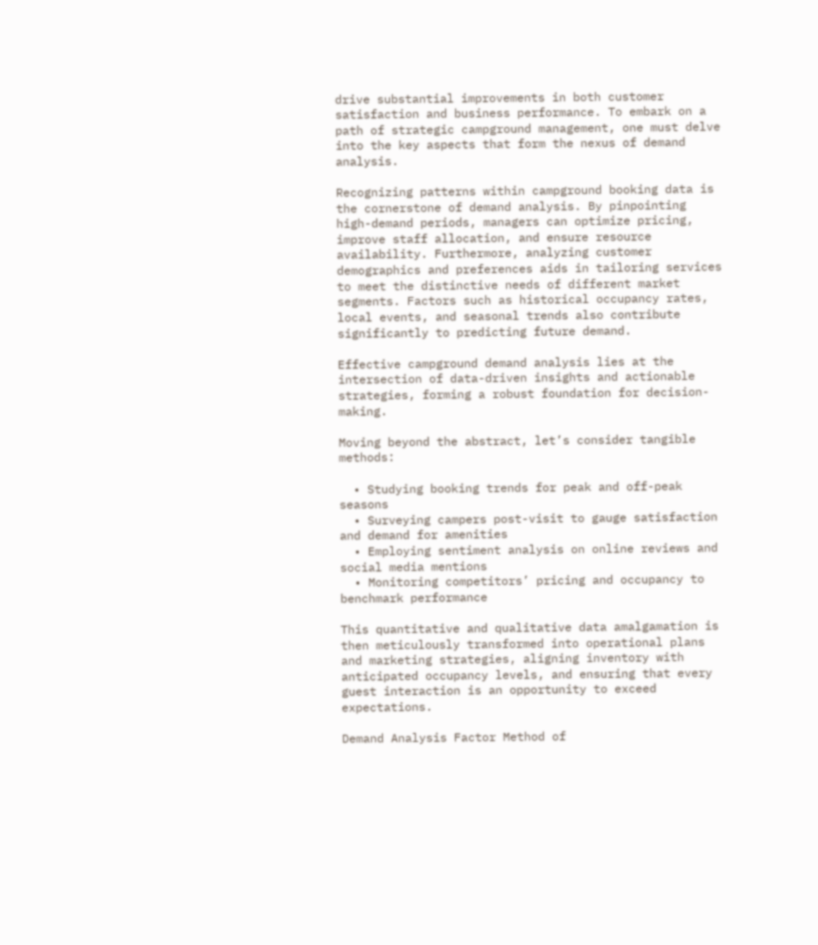drive substantial improvements in both customer satisfaction and business performance. To embark on a path of strategic campground management, one must delve into the key aspects that form the nexus of demand analysis.

Recognizing patterns within campground booking data is the cornerstone of demand analysis. By pinpointing high-demand periods, managers can optimize pricing, improve staff allocation, and ensure resource availability. Furthermore, analyzing customer demographics and preferences aids in tailoring services to meet the distinctive needs of different market segments. Factors such as historical occupancy rates, local events, and seasonal trends also contribute significantly to predicting future demand.

Effective campground demand analysis lies at the intersection of data-driven insights and actionable strategies, forming a robust foundation for decision-making.

Moving beyond the abstract, let’s consider tangible methods:

  • Studying booking trends for peak and off-peak seasons
  • Surveying campers post-visit to gauge satisfaction and demand for amenities
  • Employing sentiment analysis on online reviews and social media mentions
  • Monitoring competitors’ pricing and occupancy to benchmark performance

This quantitative and qualitative data amalgamation is then meticulously transformed into operational plans and marketing strategies, aligning inventory with anticipated occupancy levels, and ensuring that every guest interaction is an opportunity to exceed expectations.

Demand Analysis Factor Method of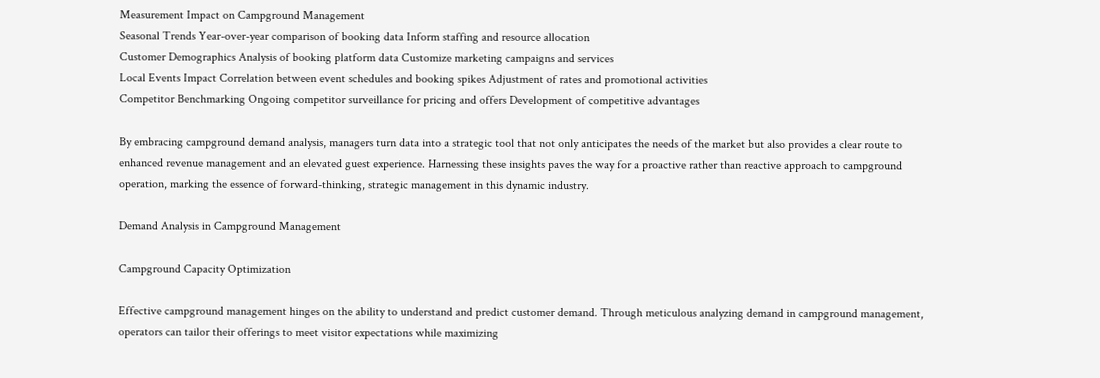Measurement Impact on Campground Management
Seasonal Trends Year-over-year comparison of booking data Inform staffing and resource allocation
Customer Demographics Analysis of booking platform data Customize marketing campaigns and services
Local Events Impact Correlation between event schedules and booking spikes Adjustment of rates and promotional activities
Competitor Benchmarking Ongoing competitor surveillance for pricing and offers Development of competitive advantages

By embracing campground demand analysis, managers turn data into a strategic tool that not only anticipates the needs of the market but also provides a clear route to enhanced revenue management and an elevated guest experience. Harnessing these insights paves the way for a proactive rather than reactive approach to campground operation, marking the essence of forward-thinking, strategic management in this dynamic industry.

Demand Analysis in Campground Management

Campground Capacity Optimization

Effective campground management hinges on the ability to understand and predict customer demand. Through meticulous analyzing demand in campground management, operators can tailor their offerings to meet visitor expectations while maximizing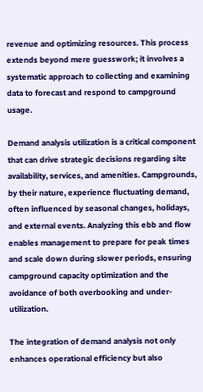revenue and optimizing resources. This process extends beyond mere guesswork; it involves a systematic approach to collecting and examining data to forecast and respond to campground usage.

Demand analysis utilization is a critical component that can drive strategic decisions regarding site availability, services, and amenities. Campgrounds, by their nature, experience fluctuating demand, often influenced by seasonal changes, holidays, and external events. Analyzing this ebb and flow enables management to prepare for peak times and scale down during slower periods, ensuring campground capacity optimization and the avoidance of both overbooking and under-utilization.

The integration of demand analysis not only enhances operational efficiency but also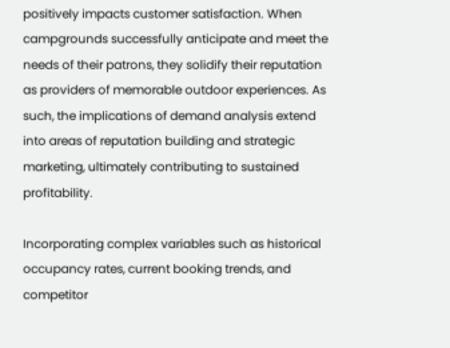positively impacts customer satisfaction. When campgrounds successfully anticipate and meet the needs of their patrons, they solidify their reputation as providers of memorable outdoor experiences. As such, the implications of demand analysis extend into areas of reputation building and strategic marketing, ultimately contributing to sustained profitability.

Incorporating complex variables such as historical occupancy rates, current booking trends, and competitor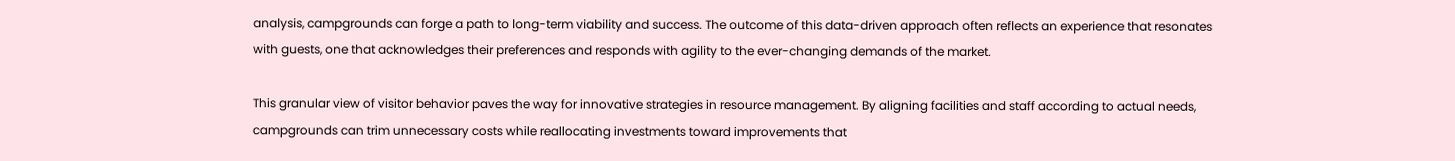analysis, campgrounds can forge a path to long-term viability and success. The outcome of this data-driven approach often reflects an experience that resonates with guests, one that acknowledges their preferences and responds with agility to the ever-changing demands of the market.

This granular view of visitor behavior paves the way for innovative strategies in resource management. By aligning facilities and staff according to actual needs, campgrounds can trim unnecessary costs while reallocating investments toward improvements that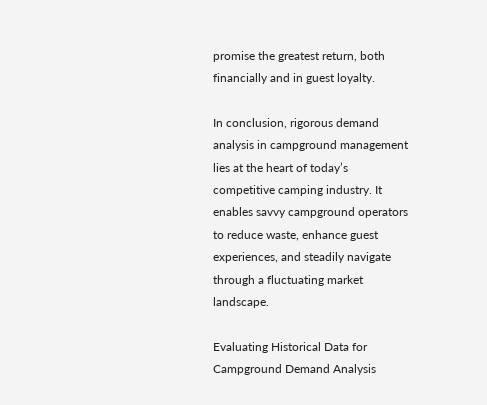promise the greatest return, both financially and in guest loyalty.

In conclusion, rigorous demand analysis in campground management lies at the heart of today’s competitive camping industry. It enables savvy campground operators to reduce waste, enhance guest experiences, and steadily navigate through a fluctuating market landscape.

Evaluating Historical Data for Campground Demand Analysis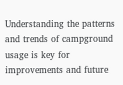Understanding the patterns and trends of campground usage is key for improvements and future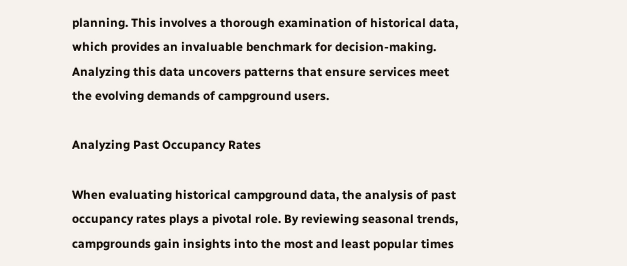planning. This involves a thorough examination of historical data, which provides an invaluable benchmark for decision-making. Analyzing this data uncovers patterns that ensure services meet the evolving demands of campground users.

Analyzing Past Occupancy Rates

When evaluating historical campground data, the analysis of past occupancy rates plays a pivotal role. By reviewing seasonal trends, campgrounds gain insights into the most and least popular times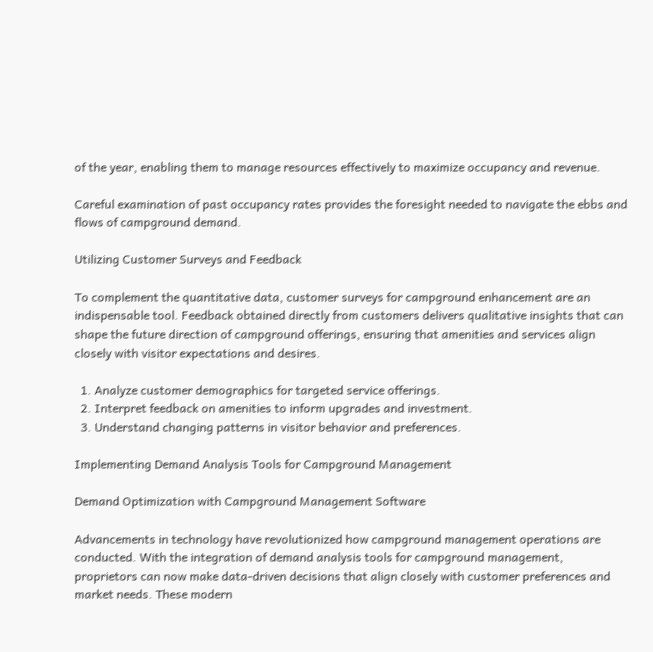of the year, enabling them to manage resources effectively to maximize occupancy and revenue.

Careful examination of past occupancy rates provides the foresight needed to navigate the ebbs and flows of campground demand.

Utilizing Customer Surveys and Feedback

To complement the quantitative data, customer surveys for campground enhancement are an indispensable tool. Feedback obtained directly from customers delivers qualitative insights that can shape the future direction of campground offerings, ensuring that amenities and services align closely with visitor expectations and desires.

  1. Analyze customer demographics for targeted service offerings.
  2. Interpret feedback on amenities to inform upgrades and investment.
  3. Understand changing patterns in visitor behavior and preferences.

Implementing Demand Analysis Tools for Campground Management

Demand Optimization with Campground Management Software

Advancements in technology have revolutionized how campground management operations are conducted. With the integration of demand analysis tools for campground management, proprietors can now make data-driven decisions that align closely with customer preferences and market needs. These modern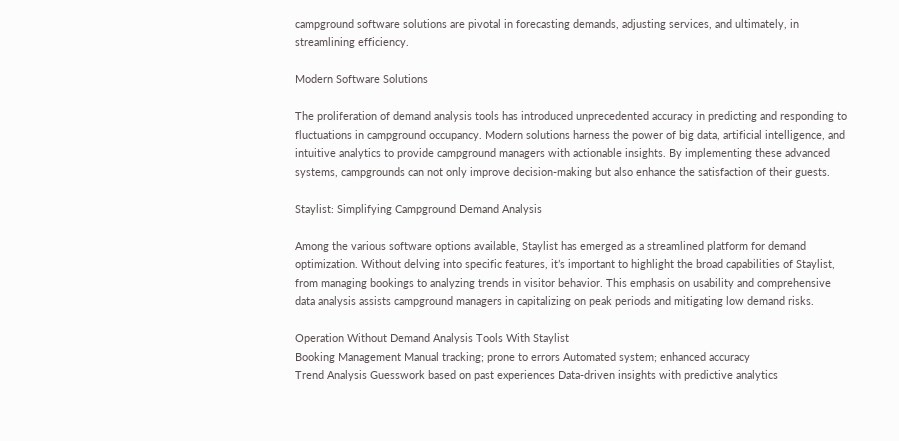campground software solutions are pivotal in forecasting demands, adjusting services, and ultimately, in streamlining efficiency.

Modern Software Solutions

The proliferation of demand analysis tools has introduced unprecedented accuracy in predicting and responding to fluctuations in campground occupancy. Modern solutions harness the power of big data, artificial intelligence, and intuitive analytics to provide campground managers with actionable insights. By implementing these advanced systems, campgrounds can not only improve decision-making but also enhance the satisfaction of their guests.

Staylist: Simplifying Campground Demand Analysis

Among the various software options available, Staylist has emerged as a streamlined platform for demand optimization. Without delving into specific features, it’s important to highlight the broad capabilities of Staylist, from managing bookings to analyzing trends in visitor behavior. This emphasis on usability and comprehensive data analysis assists campground managers in capitalizing on peak periods and mitigating low demand risks.

Operation Without Demand Analysis Tools With Staylist
Booking Management Manual tracking; prone to errors Automated system; enhanced accuracy
Trend Analysis Guesswork based on past experiences Data-driven insights with predictive analytics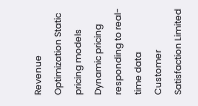Revenue Optimization Static pricing models Dynamic pricing responding to real-time data
Customer Satisfaction Limited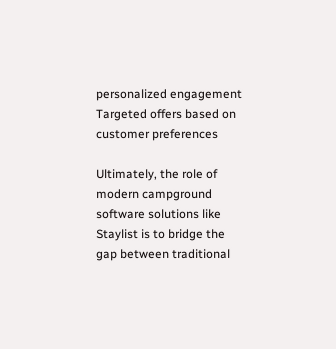personalized engagement Targeted offers based on customer preferences

Ultimately, the role of modern campground software solutions like Staylist is to bridge the gap between traditional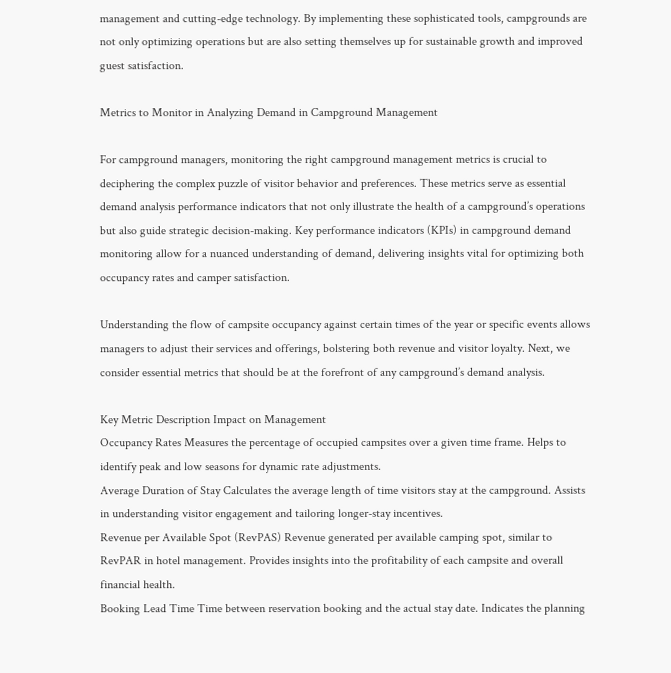management and cutting-edge technology. By implementing these sophisticated tools, campgrounds are not only optimizing operations but are also setting themselves up for sustainable growth and improved guest satisfaction.

Metrics to Monitor in Analyzing Demand in Campground Management

For campground managers, monitoring the right campground management metrics is crucial to deciphering the complex puzzle of visitor behavior and preferences. These metrics serve as essential demand analysis performance indicators that not only illustrate the health of a campground’s operations but also guide strategic decision-making. Key performance indicators (KPIs) in campground demand monitoring allow for a nuanced understanding of demand, delivering insights vital for optimizing both occupancy rates and camper satisfaction.

Understanding the flow of campsite occupancy against certain times of the year or specific events allows managers to adjust their services and offerings, bolstering both revenue and visitor loyalty. Next, we consider essential metrics that should be at the forefront of any campground’s demand analysis.

Key Metric Description Impact on Management
Occupancy Rates Measures the percentage of occupied campsites over a given time frame. Helps to identify peak and low seasons for dynamic rate adjustments.
Average Duration of Stay Calculates the average length of time visitors stay at the campground. Assists in understanding visitor engagement and tailoring longer-stay incentives.
Revenue per Available Spot (RevPAS) Revenue generated per available camping spot, similar to RevPAR in hotel management. Provides insights into the profitability of each campsite and overall financial health.
Booking Lead Time Time between reservation booking and the actual stay date. Indicates the planning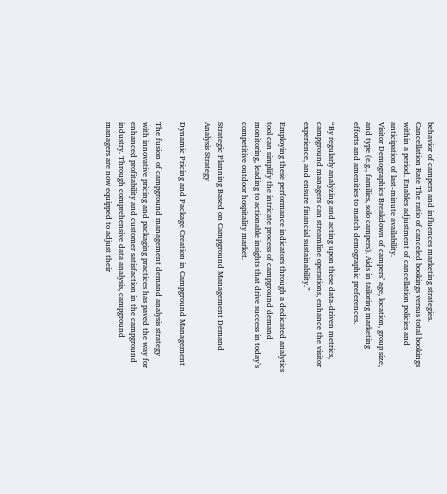behavior of campers and influences marketing strategies.
Cancellation Rate The ratio of canceled bookings versus total bookings within a period. Enables adjustment of cancellation policies and anticipation of last-minute availability.
Visitor Demographics Breakdown of campers’ age, location, group size, and type (e.g., families, solo campers). Aids in tailoring marketing efforts and amenities to match demographic preferences.

“By regularly analyzing and acting upon these data-driven metrics, campground managers can streamline operations, enhance the visitor experience, and ensure financial sustainability.”

Employing these performance indicators through a dedicated analytics tool can simplify the intricate process of campground demand monitoring, leading to actionable insights that drive success in today’s competitive outdoor hospitality market.

Strategic Planning Based on Campground Management Demand Analysis Strategy

Dynamic Pricing and Package Creation in Campground Management

The fusion of campground management demand analysis strategy with innovative pricing and packaging practices has paved the way for enhanced profitability and customer satisfaction in the campground industry. Through comprehensive data analysis, campground managers are now equipped to adjust their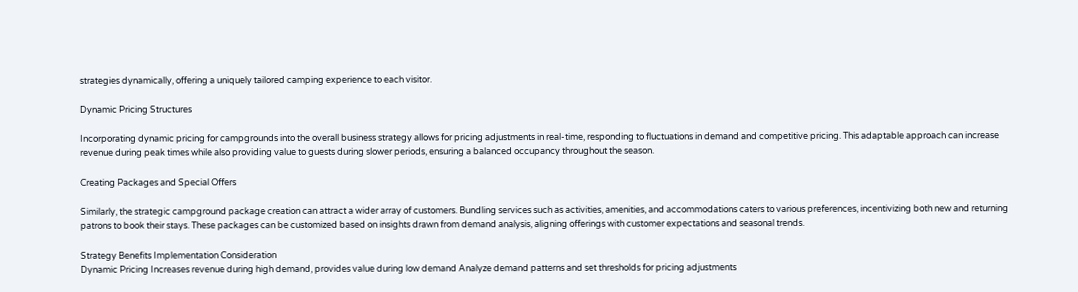strategies dynamically, offering a uniquely tailored camping experience to each visitor.

Dynamic Pricing Structures

Incorporating dynamic pricing for campgrounds into the overall business strategy allows for pricing adjustments in real-time, responding to fluctuations in demand and competitive pricing. This adaptable approach can increase revenue during peak times while also providing value to guests during slower periods, ensuring a balanced occupancy throughout the season.

Creating Packages and Special Offers

Similarly, the strategic campground package creation can attract a wider array of customers. Bundling services such as activities, amenities, and accommodations caters to various preferences, incentivizing both new and returning patrons to book their stays. These packages can be customized based on insights drawn from demand analysis, aligning offerings with customer expectations and seasonal trends.

Strategy Benefits Implementation Consideration
Dynamic Pricing Increases revenue during high demand, provides value during low demand Analyze demand patterns and set thresholds for pricing adjustments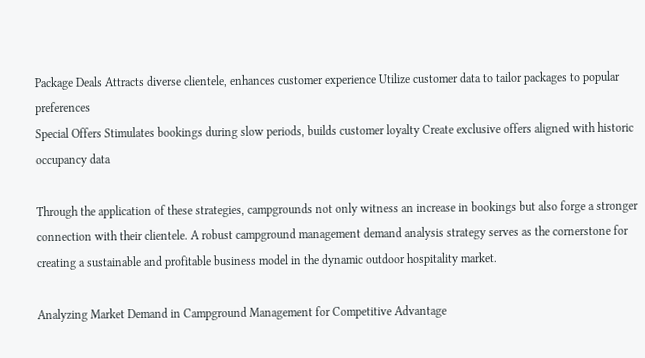Package Deals Attracts diverse clientele, enhances customer experience Utilize customer data to tailor packages to popular preferences
Special Offers Stimulates bookings during slow periods, builds customer loyalty Create exclusive offers aligned with historic occupancy data

Through the application of these strategies, campgrounds not only witness an increase in bookings but also forge a stronger connection with their clientele. A robust campground management demand analysis strategy serves as the cornerstone for creating a sustainable and profitable business model in the dynamic outdoor hospitality market.

Analyzing Market Demand in Campground Management for Competitive Advantage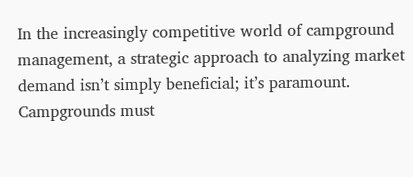In the increasingly competitive world of campground management, a strategic approach to analyzing market demand isn’t simply beneficial; it’s paramount. Campgrounds must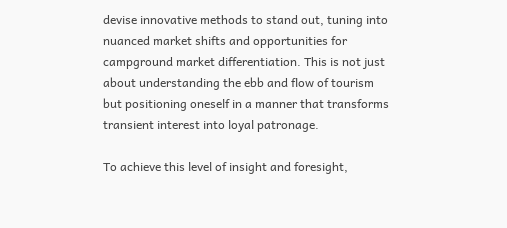devise innovative methods to stand out, tuning into nuanced market shifts and opportunities for campground market differentiation. This is not just about understanding the ebb and flow of tourism but positioning oneself in a manner that transforms transient interest into loyal patronage.

To achieve this level of insight and foresight,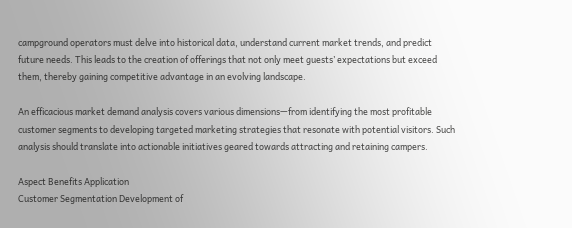campground operators must delve into historical data, understand current market trends, and predict future needs. This leads to the creation of offerings that not only meet guests’ expectations but exceed them, thereby gaining competitive advantage in an evolving landscape.

An efficacious market demand analysis covers various dimensions—from identifying the most profitable customer segments to developing targeted marketing strategies that resonate with potential visitors. Such analysis should translate into actionable initiatives geared towards attracting and retaining campers.

Aspect Benefits Application
Customer Segmentation Development of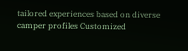tailored experiences based on diverse camper profiles Customized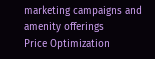marketing campaigns and amenity offerings
Price Optimization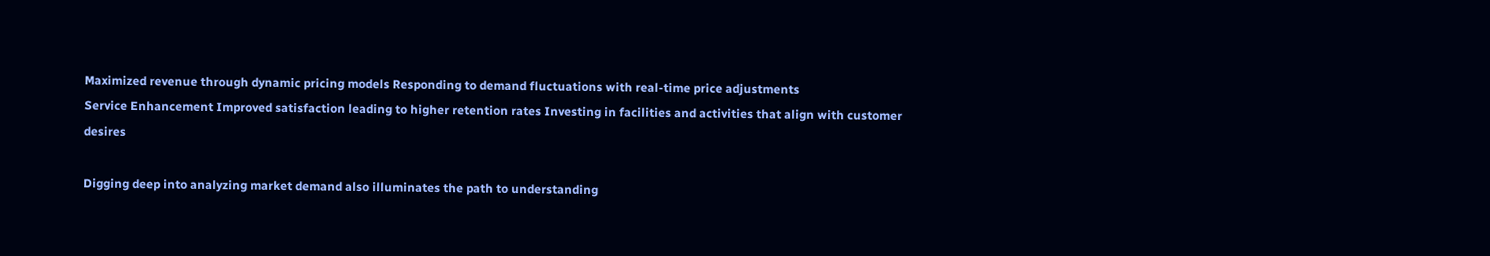Maximized revenue through dynamic pricing models Responding to demand fluctuations with real-time price adjustments
Service Enhancement Improved satisfaction leading to higher retention rates Investing in facilities and activities that align with customer desires

Digging deep into analyzing market demand also illuminates the path to understanding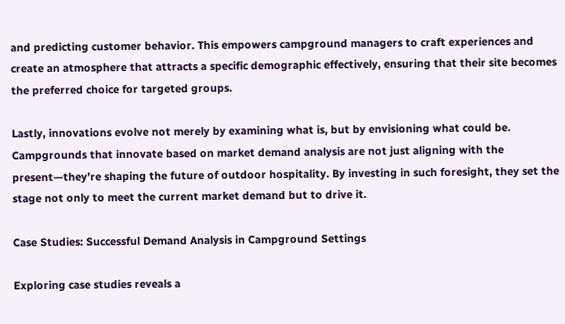and predicting customer behavior. This empowers campground managers to craft experiences and create an atmosphere that attracts a specific demographic effectively, ensuring that their site becomes the preferred choice for targeted groups.

Lastly, innovations evolve not merely by examining what is, but by envisioning what could be. Campgrounds that innovate based on market demand analysis are not just aligning with the present—they’re shaping the future of outdoor hospitality. By investing in such foresight, they set the stage not only to meet the current market demand but to drive it.

Case Studies: Successful Demand Analysis in Campground Settings

Exploring case studies reveals a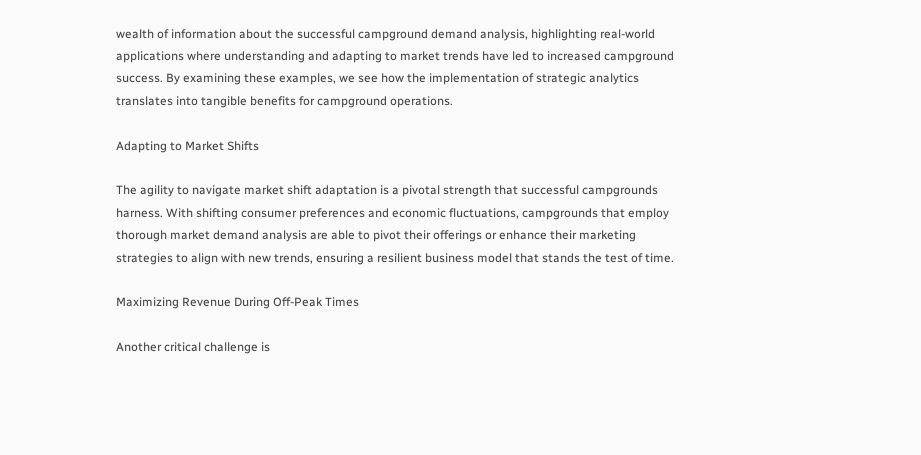wealth of information about the successful campground demand analysis, highlighting real-world applications where understanding and adapting to market trends have led to increased campground success. By examining these examples, we see how the implementation of strategic analytics translates into tangible benefits for campground operations.

Adapting to Market Shifts

The agility to navigate market shift adaptation is a pivotal strength that successful campgrounds harness. With shifting consumer preferences and economic fluctuations, campgrounds that employ thorough market demand analysis are able to pivot their offerings or enhance their marketing strategies to align with new trends, ensuring a resilient business model that stands the test of time.

Maximizing Revenue During Off-Peak Times

Another critical challenge is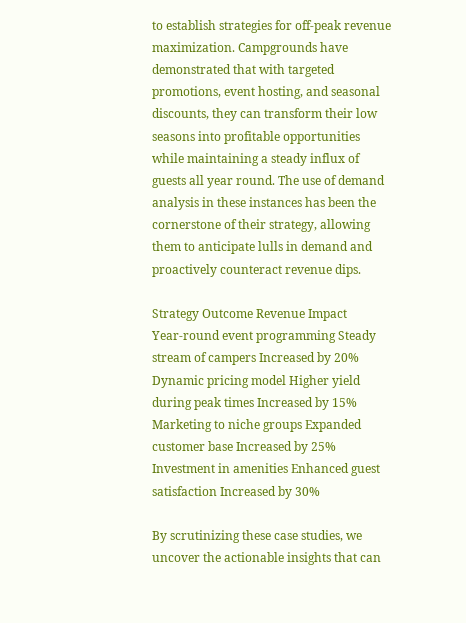to establish strategies for off-peak revenue maximization. Campgrounds have demonstrated that with targeted promotions, event hosting, and seasonal discounts, they can transform their low seasons into profitable opportunities while maintaining a steady influx of guests all year round. The use of demand analysis in these instances has been the cornerstone of their strategy, allowing them to anticipate lulls in demand and proactively counteract revenue dips.

Strategy Outcome Revenue Impact
Year-round event programming Steady stream of campers Increased by 20%
Dynamic pricing model Higher yield during peak times Increased by 15%
Marketing to niche groups Expanded customer base Increased by 25%
Investment in amenities Enhanced guest satisfaction Increased by 30%

By scrutinizing these case studies, we uncover the actionable insights that can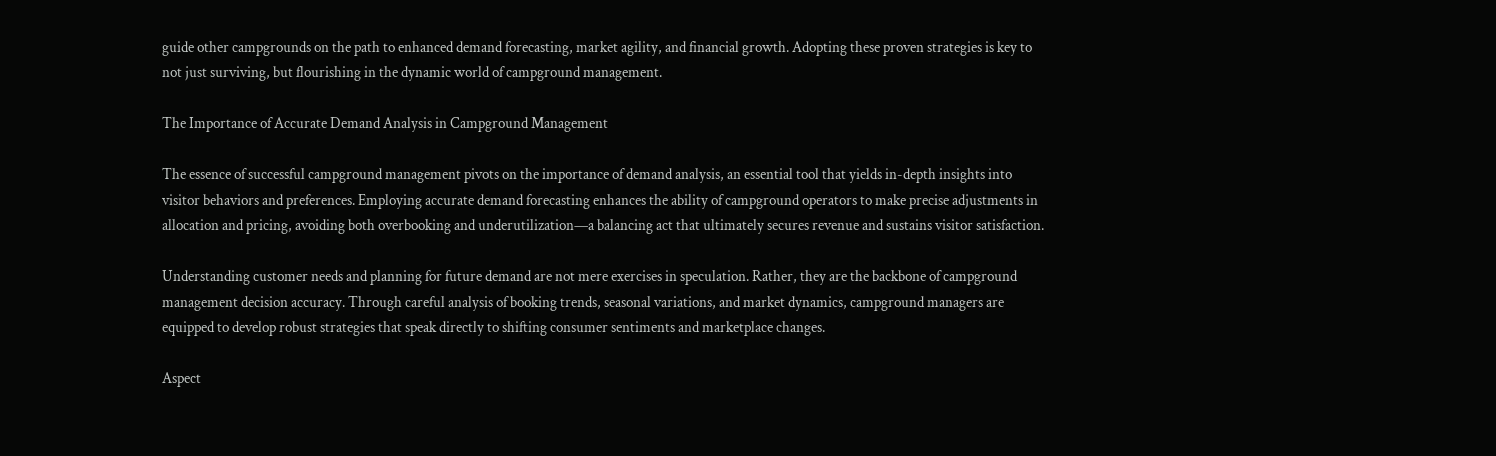guide other campgrounds on the path to enhanced demand forecasting, market agility, and financial growth. Adopting these proven strategies is key to not just surviving, but flourishing in the dynamic world of campground management.

The Importance of Accurate Demand Analysis in Campground Management

The essence of successful campground management pivots on the importance of demand analysis, an essential tool that yields in-depth insights into visitor behaviors and preferences. Employing accurate demand forecasting enhances the ability of campground operators to make precise adjustments in allocation and pricing, avoiding both overbooking and underutilization—a balancing act that ultimately secures revenue and sustains visitor satisfaction.

Understanding customer needs and planning for future demand are not mere exercises in speculation. Rather, they are the backbone of campground management decision accuracy. Through careful analysis of booking trends, seasonal variations, and market dynamics, campground managers are equipped to develop robust strategies that speak directly to shifting consumer sentiments and marketplace changes.

Aspect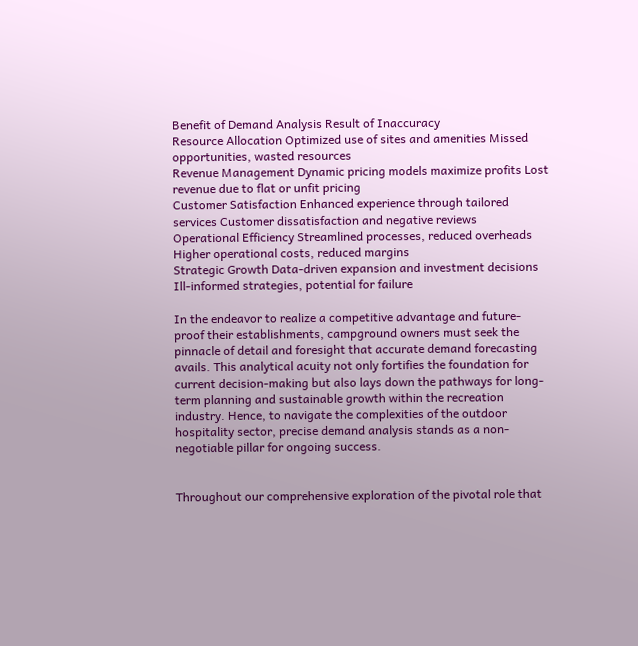Benefit of Demand Analysis Result of Inaccuracy
Resource Allocation Optimized use of sites and amenities Missed opportunities, wasted resources
Revenue Management Dynamic pricing models maximize profits Lost revenue due to flat or unfit pricing
Customer Satisfaction Enhanced experience through tailored services Customer dissatisfaction and negative reviews
Operational Efficiency Streamlined processes, reduced overheads Higher operational costs, reduced margins
Strategic Growth Data-driven expansion and investment decisions Ill-informed strategies, potential for failure

In the endeavor to realize a competitive advantage and future-proof their establishments, campground owners must seek the pinnacle of detail and foresight that accurate demand forecasting avails. This analytical acuity not only fortifies the foundation for current decision-making but also lays down the pathways for long-term planning and sustainable growth within the recreation industry. Hence, to navigate the complexities of the outdoor hospitality sector, precise demand analysis stands as a non-negotiable pillar for ongoing success.


Throughout our comprehensive exploration of the pivotal role that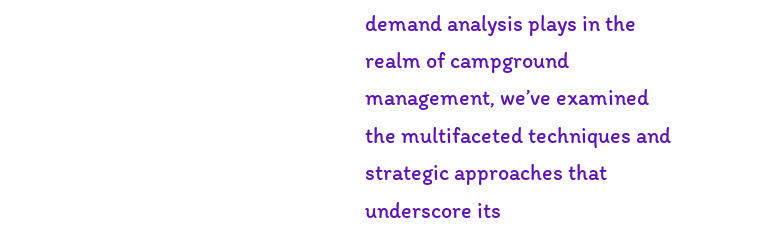demand analysis plays in the realm of campground management, we’ve examined the multifaceted techniques and strategic approaches that underscore its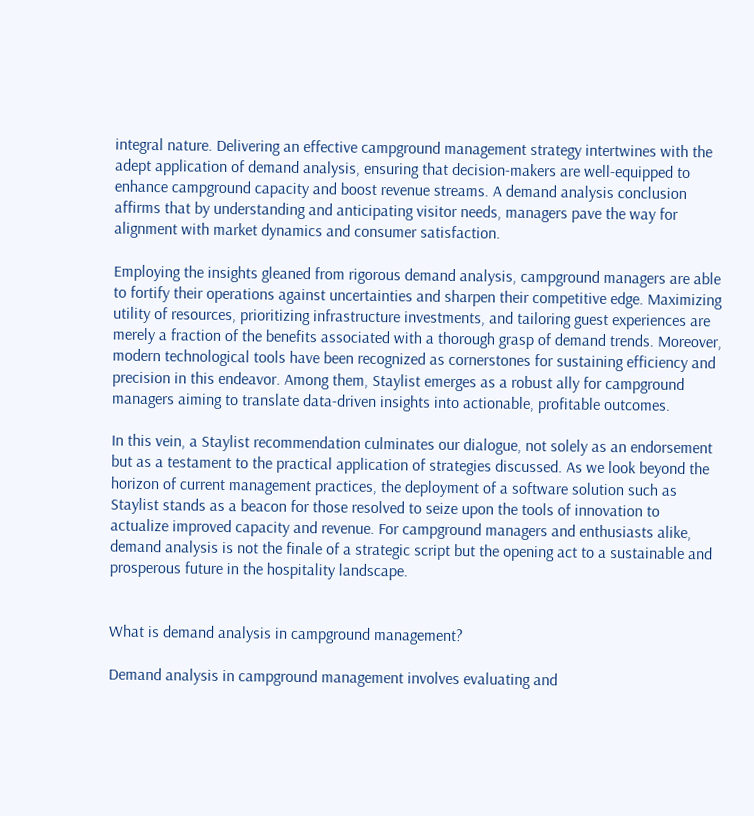integral nature. Delivering an effective campground management strategy intertwines with the adept application of demand analysis, ensuring that decision-makers are well-equipped to enhance campground capacity and boost revenue streams. A demand analysis conclusion affirms that by understanding and anticipating visitor needs, managers pave the way for alignment with market dynamics and consumer satisfaction.

Employing the insights gleaned from rigorous demand analysis, campground managers are able to fortify their operations against uncertainties and sharpen their competitive edge. Maximizing utility of resources, prioritizing infrastructure investments, and tailoring guest experiences are merely a fraction of the benefits associated with a thorough grasp of demand trends. Moreover, modern technological tools have been recognized as cornerstones for sustaining efficiency and precision in this endeavor. Among them, Staylist emerges as a robust ally for campground managers aiming to translate data-driven insights into actionable, profitable outcomes.

In this vein, a Staylist recommendation culminates our dialogue, not solely as an endorsement but as a testament to the practical application of strategies discussed. As we look beyond the horizon of current management practices, the deployment of a software solution such as Staylist stands as a beacon for those resolved to seize upon the tools of innovation to actualize improved capacity and revenue. For campground managers and enthusiasts alike, demand analysis is not the finale of a strategic script but the opening act to a sustainable and prosperous future in the hospitality landscape.


What is demand analysis in campground management?

Demand analysis in campground management involves evaluating and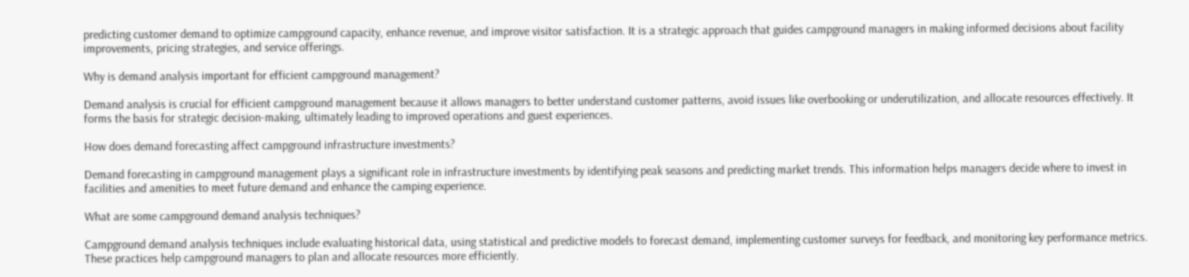predicting customer demand to optimize campground capacity, enhance revenue, and improve visitor satisfaction. It is a strategic approach that guides campground managers in making informed decisions about facility improvements, pricing strategies, and service offerings.

Why is demand analysis important for efficient campground management?

Demand analysis is crucial for efficient campground management because it allows managers to better understand customer patterns, avoid issues like overbooking or underutilization, and allocate resources effectively. It forms the basis for strategic decision-making, ultimately leading to improved operations and guest experiences.

How does demand forecasting affect campground infrastructure investments?

Demand forecasting in campground management plays a significant role in infrastructure investments by identifying peak seasons and predicting market trends. This information helps managers decide where to invest in facilities and amenities to meet future demand and enhance the camping experience.

What are some campground demand analysis techniques?

Campground demand analysis techniques include evaluating historical data, using statistical and predictive models to forecast demand, implementing customer surveys for feedback, and monitoring key performance metrics. These practices help campground managers to plan and allocate resources more efficiently.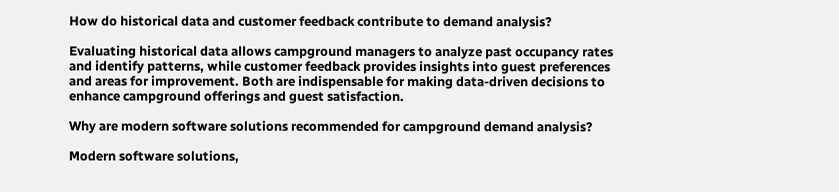How do historical data and customer feedback contribute to demand analysis?

Evaluating historical data allows campground managers to analyze past occupancy rates and identify patterns, while customer feedback provides insights into guest preferences and areas for improvement. Both are indispensable for making data-driven decisions to enhance campground offerings and guest satisfaction.

Why are modern software solutions recommended for campground demand analysis?

Modern software solutions,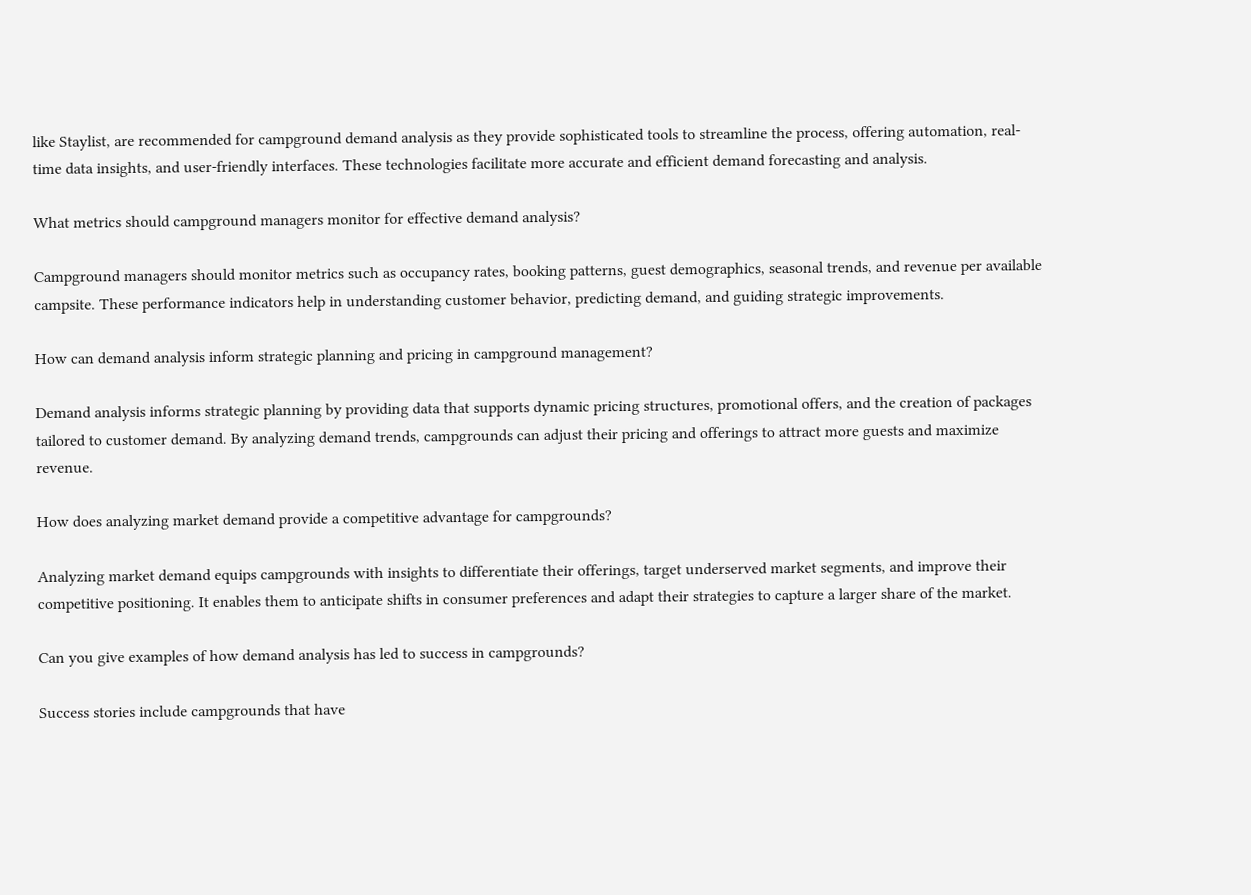like Staylist, are recommended for campground demand analysis as they provide sophisticated tools to streamline the process, offering automation, real-time data insights, and user-friendly interfaces. These technologies facilitate more accurate and efficient demand forecasting and analysis.

What metrics should campground managers monitor for effective demand analysis?

Campground managers should monitor metrics such as occupancy rates, booking patterns, guest demographics, seasonal trends, and revenue per available campsite. These performance indicators help in understanding customer behavior, predicting demand, and guiding strategic improvements.

How can demand analysis inform strategic planning and pricing in campground management?

Demand analysis informs strategic planning by providing data that supports dynamic pricing structures, promotional offers, and the creation of packages tailored to customer demand. By analyzing demand trends, campgrounds can adjust their pricing and offerings to attract more guests and maximize revenue.

How does analyzing market demand provide a competitive advantage for campgrounds?

Analyzing market demand equips campgrounds with insights to differentiate their offerings, target underserved market segments, and improve their competitive positioning. It enables them to anticipate shifts in consumer preferences and adapt their strategies to capture a larger share of the market.

Can you give examples of how demand analysis has led to success in campgrounds?

Success stories include campgrounds that have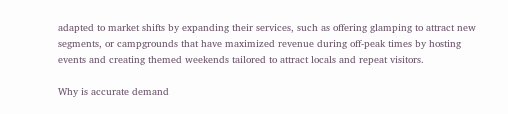adapted to market shifts by expanding their services, such as offering glamping to attract new segments, or campgrounds that have maximized revenue during off-peak times by hosting events and creating themed weekends tailored to attract locals and repeat visitors.

Why is accurate demand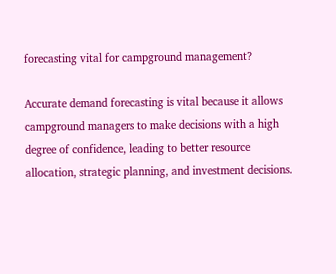forecasting vital for campground management?

Accurate demand forecasting is vital because it allows campground managers to make decisions with a high degree of confidence, leading to better resource allocation, strategic planning, and investment decisions.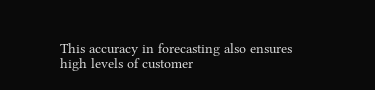This accuracy in forecasting also ensures high levels of customer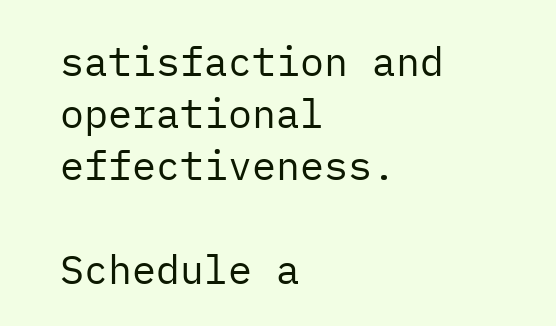satisfaction and operational effectiveness.

Schedule a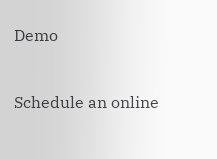Demo


Schedule an online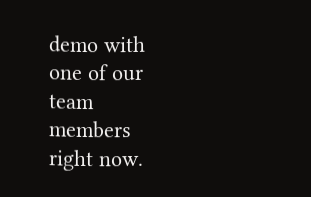demo with one of our team members right now.